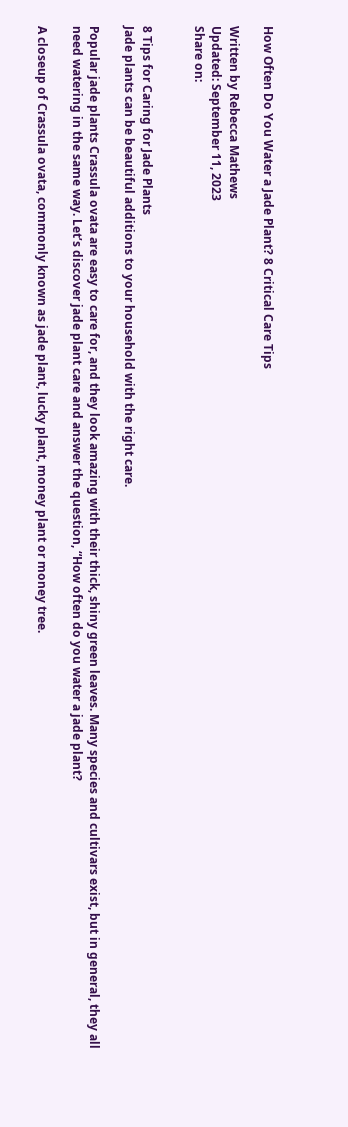How Often Do You Water a Jade Plant? 8 Critical Care Tips

Written by Rebecca Mathews
Updated: September 11, 2023
Share on:


8 Tips for Caring for Jade Plants
Jade plants can be beautiful additions to your household with the right care.

Popular jade plants Crassula ovata are easy to care for, and they look amazing with their thick, shiny green leaves. Many species and cultivars exist, but in general, they all need watering in the same way. Let’s discover jade plant care and answer the question, “How often do you water a jade plant?

A closeup of Crassula ovata, commonly known as jade plant, lucky plant, money plant or money tree.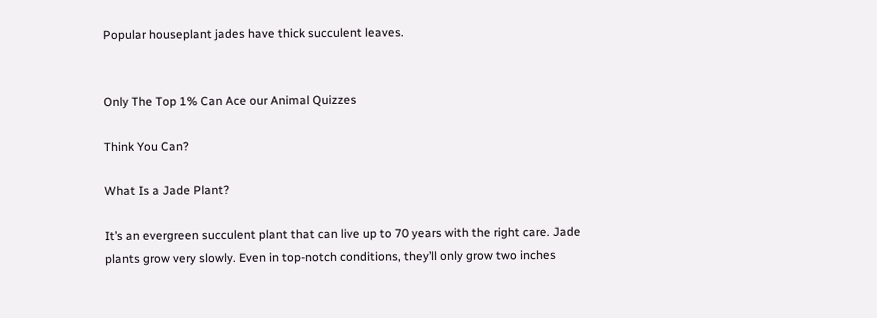Popular houseplant jades have thick succulent leaves.


Only The Top 1% Can Ace our Animal Quizzes

Think You Can?

What Is a Jade Plant?

It’s an evergreen succulent plant that can live up to 70 years with the right care. Jade plants grow very slowly. Even in top-notch conditions, they’ll only grow two inches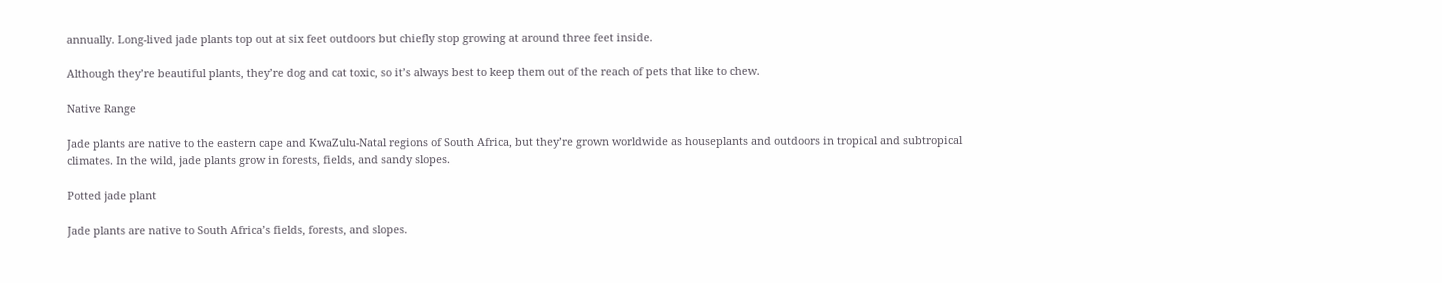annually. Long-lived jade plants top out at six feet outdoors but chiefly stop growing at around three feet inside.

Although they’re beautiful plants, they’re dog and cat toxic, so it’s always best to keep them out of the reach of pets that like to chew.

Native Range

Jade plants are native to the eastern cape and KwaZulu-Natal regions of South Africa, but they’re grown worldwide as houseplants and outdoors in tropical and subtropical climates. In the wild, jade plants grow in forests, fields, and sandy slopes.

Potted jade plant

Jade plants are native to South Africa’s fields, forests, and slopes.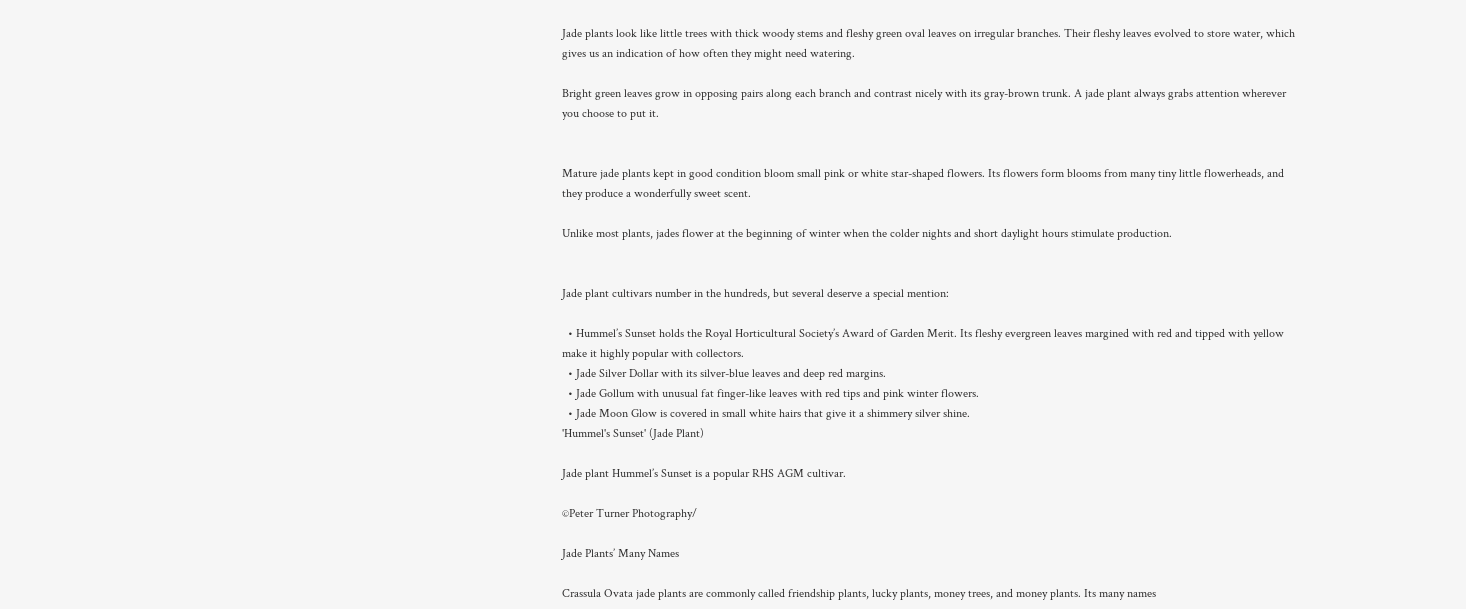Jade plants look like little trees with thick woody stems and fleshy green oval leaves on irregular branches. Their fleshy leaves evolved to store water, which gives us an indication of how often they might need watering.

Bright green leaves grow in opposing pairs along each branch and contrast nicely with its gray-brown trunk. A jade plant always grabs attention wherever you choose to put it.


Mature jade plants kept in good condition bloom small pink or white star-shaped flowers. Its flowers form blooms from many tiny little flowerheads, and they produce a wonderfully sweet scent.

Unlike most plants, jades flower at the beginning of winter when the colder nights and short daylight hours stimulate production.


Jade plant cultivars number in the hundreds, but several deserve a special mention:

  • Hummel’s Sunset holds the Royal Horticultural Society’s Award of Garden Merit. Its fleshy evergreen leaves margined with red and tipped with yellow make it highly popular with collectors.
  • Jade Silver Dollar with its silver-blue leaves and deep red margins.
  • Jade Gollum with unusual fat finger-like leaves with red tips and pink winter flowers.
  • Jade Moon Glow is covered in small white hairs that give it a shimmery silver shine.
'Hummel's Sunset' (Jade Plant)

Jade plant Hummel’s Sunset is a popular RHS AGM cultivar.

©Peter Turner Photography/

Jade Plants’ Many Names

Crassula Ovata jade plants are commonly called friendship plants, lucky plants, money trees, and money plants. Its many names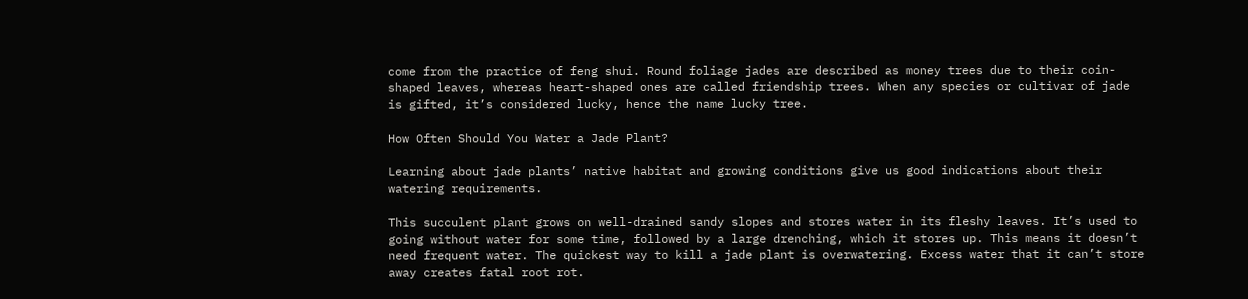come from the practice of feng shui. Round foliage jades are described as money trees due to their coin-shaped leaves, whereas heart-shaped ones are called friendship trees. When any species or cultivar of jade is gifted, it’s considered lucky, hence the name lucky tree.

How Often Should You Water a Jade Plant?

Learning about jade plants’ native habitat and growing conditions give us good indications about their watering requirements.

This succulent plant grows on well-drained sandy slopes and stores water in its fleshy leaves. It’s used to going without water for some time, followed by a large drenching, which it stores up. This means it doesn’t need frequent water. The quickest way to kill a jade plant is overwatering. Excess water that it can’t store away creates fatal root rot.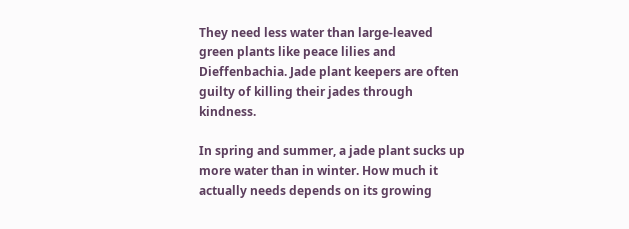They need less water than large-leaved green plants like peace lilies and Dieffenbachia. Jade plant keepers are often guilty of killing their jades through kindness.

In spring and summer, a jade plant sucks up more water than in winter. How much it actually needs depends on its growing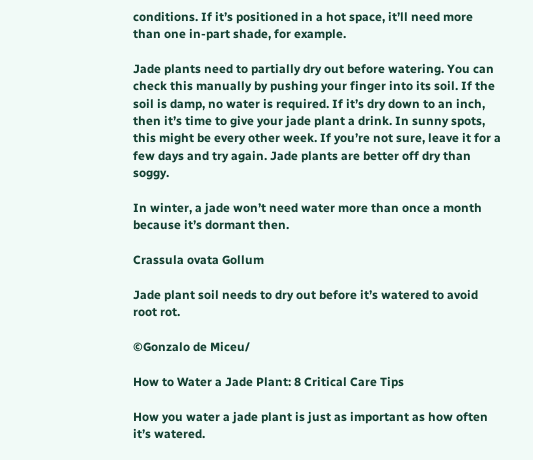conditions. If it’s positioned in a hot space, it’ll need more than one in-part shade, for example.

Jade plants need to partially dry out before watering. You can check this manually by pushing your finger into its soil. If the soil is damp, no water is required. If it’s dry down to an inch, then it’s time to give your jade plant a drink. In sunny spots, this might be every other week. If you’re not sure, leave it for a few days and try again. Jade plants are better off dry than soggy.

In winter, a jade won’t need water more than once a month because it’s dormant then.

Crassula ovata Gollum

Jade plant soil needs to dry out before it’s watered to avoid root rot.

©Gonzalo de Miceu/

How to Water a Jade Plant: 8 Critical Care Tips

How you water a jade plant is just as important as how often it’s watered.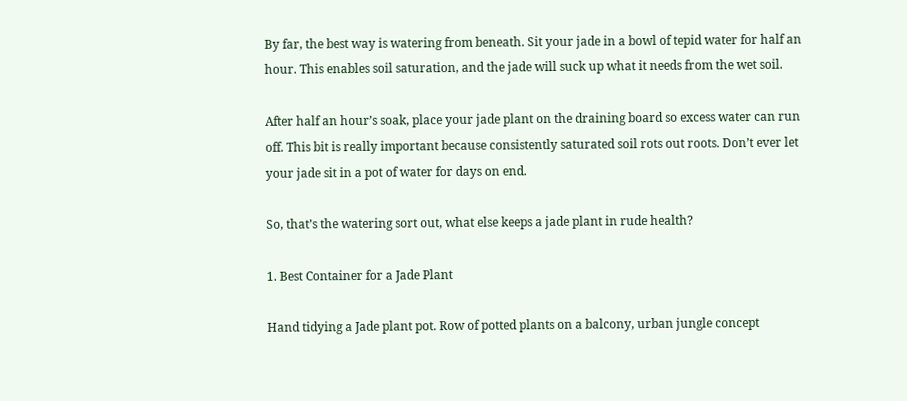By far, the best way is watering from beneath. Sit your jade in a bowl of tepid water for half an hour. This enables soil saturation, and the jade will suck up what it needs from the wet soil.

After half an hour’s soak, place your jade plant on the draining board so excess water can run off. This bit is really important because consistently saturated soil rots out roots. Don’t ever let your jade sit in a pot of water for days on end.

So, that’s the watering sort out, what else keeps a jade plant in rude health?

1. Best Container for a Jade Plant

Hand tidying a Jade plant pot. Row of potted plants on a balcony, urban jungle concept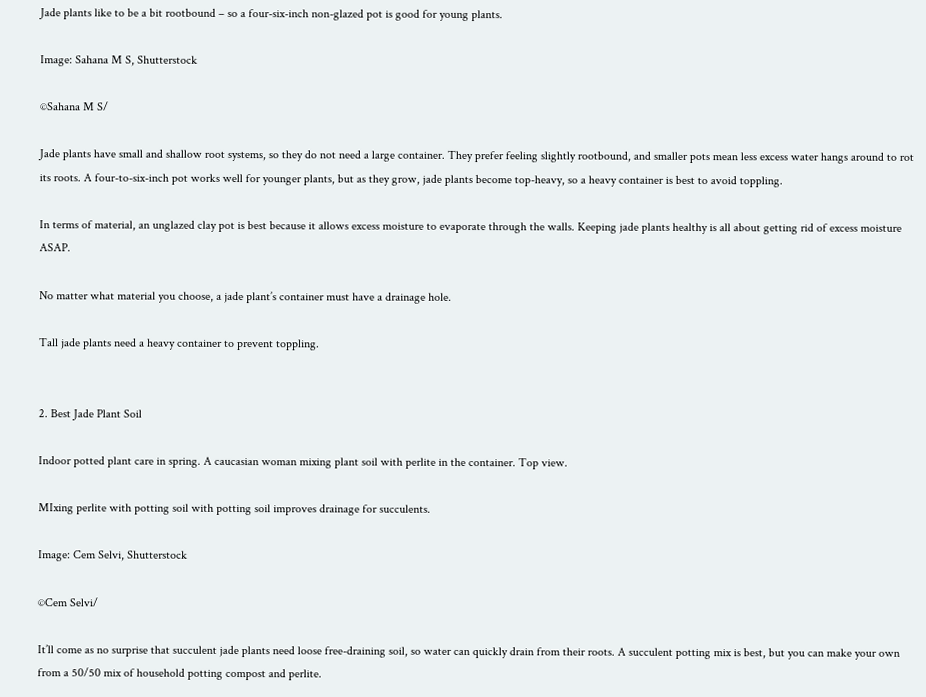Jade plants like to be a bit rootbound – so a four-six-inch non-glazed pot is good for young plants.

Image: Sahana M S, Shutterstock

©Sahana M S/

Jade plants have small and shallow root systems, so they do not need a large container. They prefer feeling slightly rootbound, and smaller pots mean less excess water hangs around to rot its roots. A four-to-six-inch pot works well for younger plants, but as they grow, jade plants become top-heavy, so a heavy container is best to avoid toppling.

In terms of material, an unglazed clay pot is best because it allows excess moisture to evaporate through the walls. Keeping jade plants healthy is all about getting rid of excess moisture ASAP.

No matter what material you choose, a jade plant’s container must have a drainage hole.

Tall jade plants need a heavy container to prevent toppling.


2. Best Jade Plant Soil

Indoor potted plant care in spring. A caucasian woman mixing plant soil with perlite in the container. Top view.

MIxing perlite with potting soil with potting soil improves drainage for succulents.

Image: Cem Selvi, Shutterstock

©Cem Selvi/

It’ll come as no surprise that succulent jade plants need loose free-draining soil, so water can quickly drain from their roots. A succulent potting mix is best, but you can make your own from a 50/50 mix of household potting compost and perlite.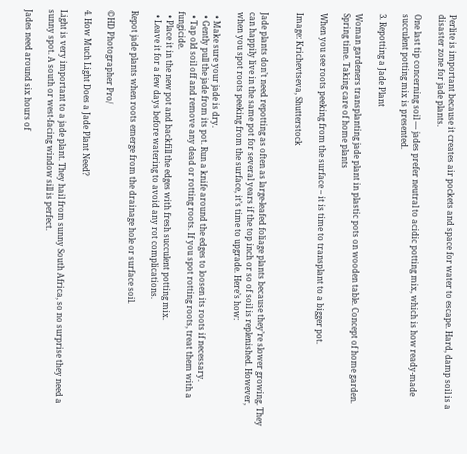Perlite is important because it creates air pockets and space for water to escape. Hard, damp soil is a disaster zone for jade plants.

One last tip concerning soil — jades prefer neutral to acidic potting mix, which is how ready-made succulent potting mix is presented.

3. Repotting a Jade Plant

Woman gardeners transplanting jade plant in plastic pots on wooden table. Concept of home garden. Spring time. Taking care of home plants

When you see roots peeking from the surface – it is time to transplant to a bigger pot.

Image: Krichevtseva, Shutterstock


Jade plants don’t need repotting as often as large-leafed foliage plants because they’re slower growing. They can happily live in the same pot for several years if the top inch or so of soil is replenished. However, when you spot roots peeking from the surface, it’s time to upgrade. Here’s how:

  • Make sure your jade is dry.
  • Gently pull the jade from its pot. Run a knife around the edges to loosen its roots if necessary.
  • Tap old soil off and remove any dead or rotting roots. If you spot rotting roots, treat them with a fungicide.
  • Place it in the new pot and backfill the edges with fresh succulent potting mix.
  • Leave it for a few days before watering to avoid any rot complications.

Repot jade plants when roots emerge from the drainage hole or surface soil.

©HD Photographer Pro/

4. How Much Light Does a Jade Plant Need?

Light is very important to a jade plant. They hail from sunny South Africa, so no surprise they need a sunny spot. A south or west-facing window sill is perfect.

Jades need around six hours of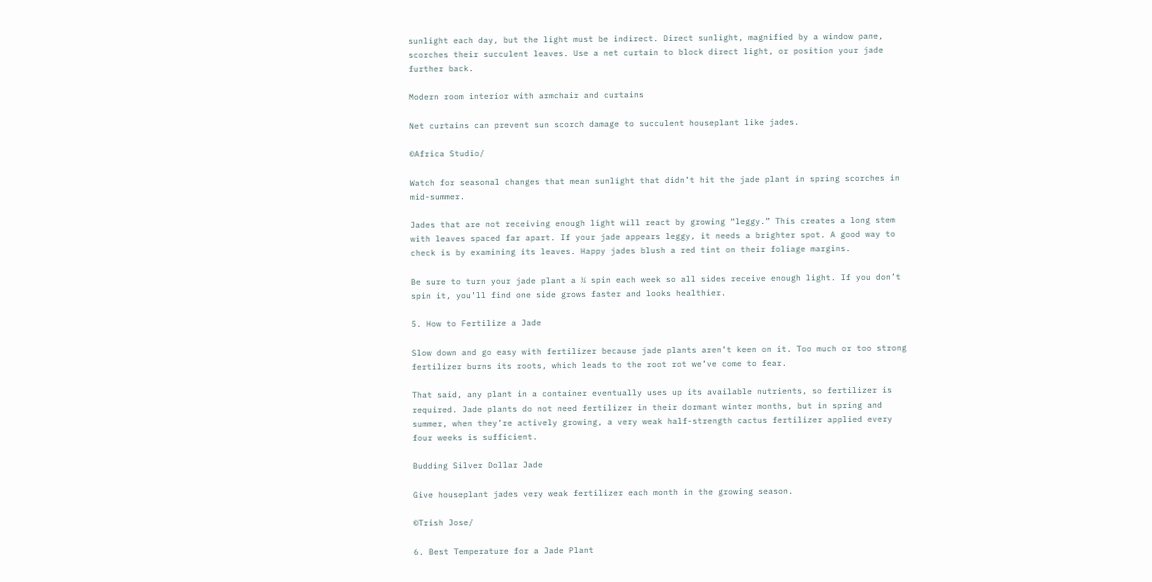sunlight each day, but the light must be indirect. Direct sunlight, magnified by a window pane, scorches their succulent leaves. Use a net curtain to block direct light, or position your jade further back.

Modern room interior with armchair and curtains

Net curtains can prevent sun scorch damage to succulent houseplant like jades.

©Africa Studio/

Watch for seasonal changes that mean sunlight that didn’t hit the jade plant in spring scorches in mid-summer.

Jades that are not receiving enough light will react by growing “leggy.” This creates a long stem with leaves spaced far apart. If your jade appears leggy, it needs a brighter spot. A good way to check is by examining its leaves. Happy jades blush a red tint on their foliage margins.

Be sure to turn your jade plant a ¼ spin each week so all sides receive enough light. If you don’t spin it, you’ll find one side grows faster and looks healthier.

5. How to Fertilize a Jade

Slow down and go easy with fertilizer because jade plants aren’t keen on it. Too much or too strong fertilizer burns its roots, which leads to the root rot we’ve come to fear.

That said, any plant in a container eventually uses up its available nutrients, so fertilizer is required. Jade plants do not need fertilizer in their dormant winter months, but in spring and summer, when they’re actively growing, a very weak half-strength cactus fertilizer applied every four weeks is sufficient.

Budding Silver Dollar Jade

Give houseplant jades very weak fertilizer each month in the growing season.

©Trish Jose/

6. Best Temperature for a Jade Plant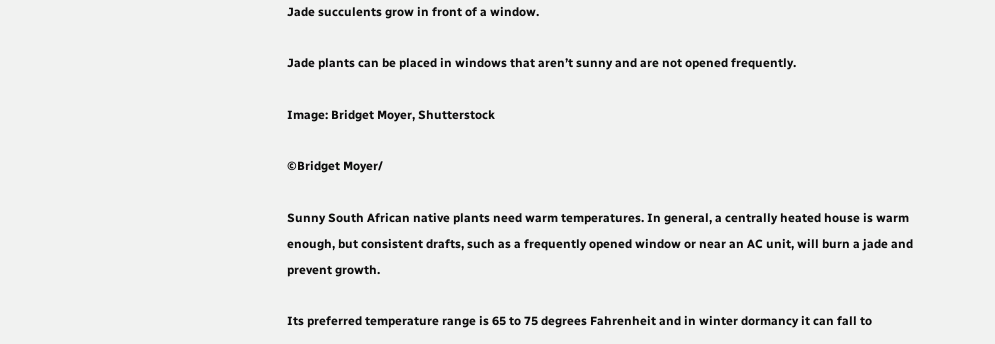Jade succulents grow in front of a window.

Jade plants can be placed in windows that aren’t sunny and are not opened frequently.

Image: Bridget Moyer, Shutterstock

©Bridget Moyer/

Sunny South African native plants need warm temperatures. In general, a centrally heated house is warm enough, but consistent drafts, such as a frequently opened window or near an AC unit, will burn a jade and prevent growth.

Its preferred temperature range is 65 to 75 degrees Fahrenheit and in winter dormancy it can fall to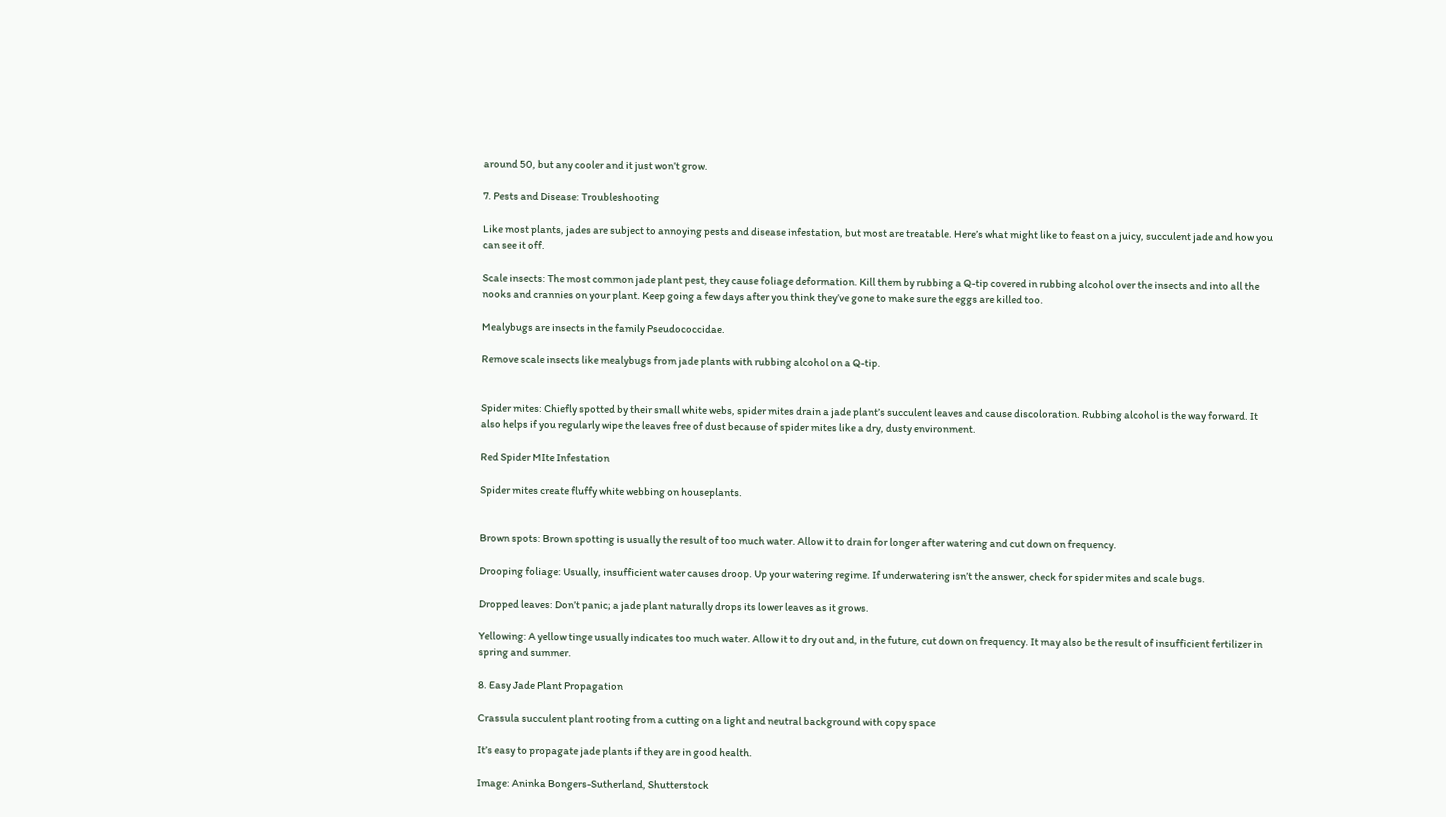around 50, but any cooler and it just won’t grow.

7. Pests and Disease: Troubleshooting

Like most plants, jades are subject to annoying pests and disease infestation, but most are treatable. Here’s what might like to feast on a juicy, succulent jade and how you can see it off.

Scale insects: The most common jade plant pest, they cause foliage deformation. Kill them by rubbing a Q-tip covered in rubbing alcohol over the insects and into all the nooks and crannies on your plant. Keep going a few days after you think they’ve gone to make sure the eggs are killed too.

Mealybugs are insects in the family Pseudococcidae.

Remove scale insects like mealybugs from jade plants with rubbing alcohol on a Q-tip.


Spider mites: Chiefly spotted by their small white webs, spider mites drain a jade plant’s succulent leaves and cause discoloration. Rubbing alcohol is the way forward. It also helps if you regularly wipe the leaves free of dust because of spider mites like a dry, dusty environment.

Red Spider MIte Infestation

Spider mites create fluffy white webbing on houseplants.


Brown spots: Brown spotting is usually the result of too much water. Allow it to drain for longer after watering and cut down on frequency.

Drooping foliage: Usually, insufficient water causes droop. Up your watering regime. If underwatering isn’t the answer, check for spider mites and scale bugs.

Dropped leaves: Don’t panic; a jade plant naturally drops its lower leaves as it grows.

Yellowing: A yellow tinge usually indicates too much water. Allow it to dry out and, in the future, cut down on frequency. It may also be the result of insufficient fertilizer in spring and summer.

8. Easy Jade Plant Propagation

Crassula succulent plant rooting from a cutting on a light and neutral background with copy space

It’s easy to propagate jade plants if they are in good health.

Image: Aninka Bongers-Sutherland, Shutterstock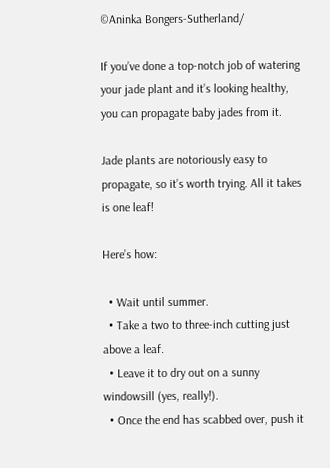©Aninka Bongers-Sutherland/

If you’ve done a top-notch job of watering your jade plant and it’s looking healthy, you can propagate baby jades from it.

Jade plants are notoriously easy to propagate, so it’s worth trying. All it takes is one leaf!

Here’s how:

  • Wait until summer.
  • Take a two to three-inch cutting just above a leaf.
  • Leave it to dry out on a sunny windowsill (yes, really!).
  • Once the end has scabbed over, push it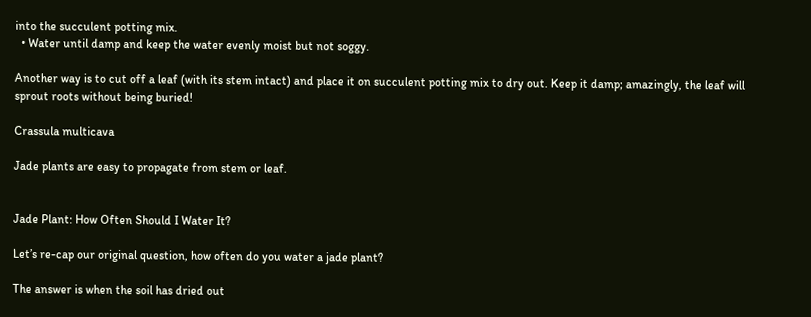into the succulent potting mix.
  • Water until damp and keep the water evenly moist but not soggy.

Another way is to cut off a leaf (with its stem intact) and place it on succulent potting mix to dry out. Keep it damp; amazingly, the leaf will sprout roots without being buried!

Crassula multicava

Jade plants are easy to propagate from stem or leaf.


Jade Plant: How Often Should I Water It?

Let’s re-cap our original question, how often do you water a jade plant?

The answer is when the soil has dried out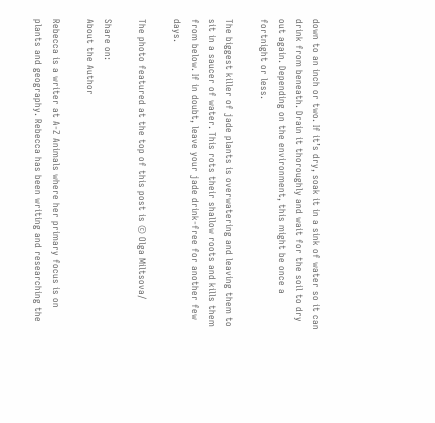down to an inch or two. If it’s dry, soak it in a sink of water so it can drink from beneath. Drain it thoroughly and wait for the soil to dry out again. Depending on the environment, this might be once a fortnight or less.

The biggest killer of jade plants is overwatering and leaving them to sit in a saucer of water. This rots their shallow roots and kills them from below. If in doubt, leave your jade drink-free for another few days.

The photo featured at the top of this post is © Olga Miltsova/

Share on:
About the Author

Rebecca is a writer at A-Z Animals where her primary focus is on plants and geography. Rebecca has been writing and researching the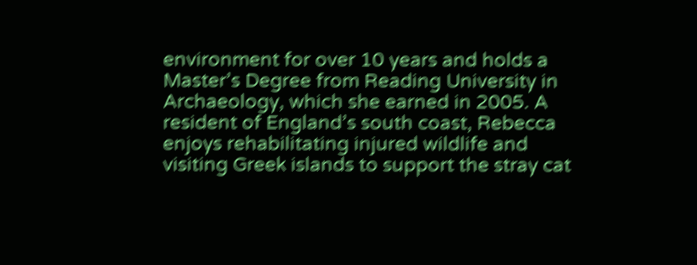environment for over 10 years and holds a Master’s Degree from Reading University in Archaeology, which she earned in 2005. A resident of England’s south coast, Rebecca enjoys rehabilitating injured wildlife and visiting Greek islands to support the stray cat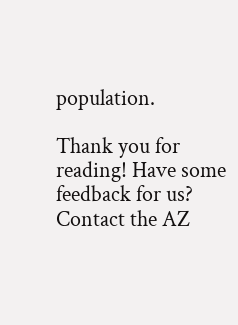population.

Thank you for reading! Have some feedback for us? Contact the AZ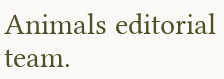Animals editorial team.